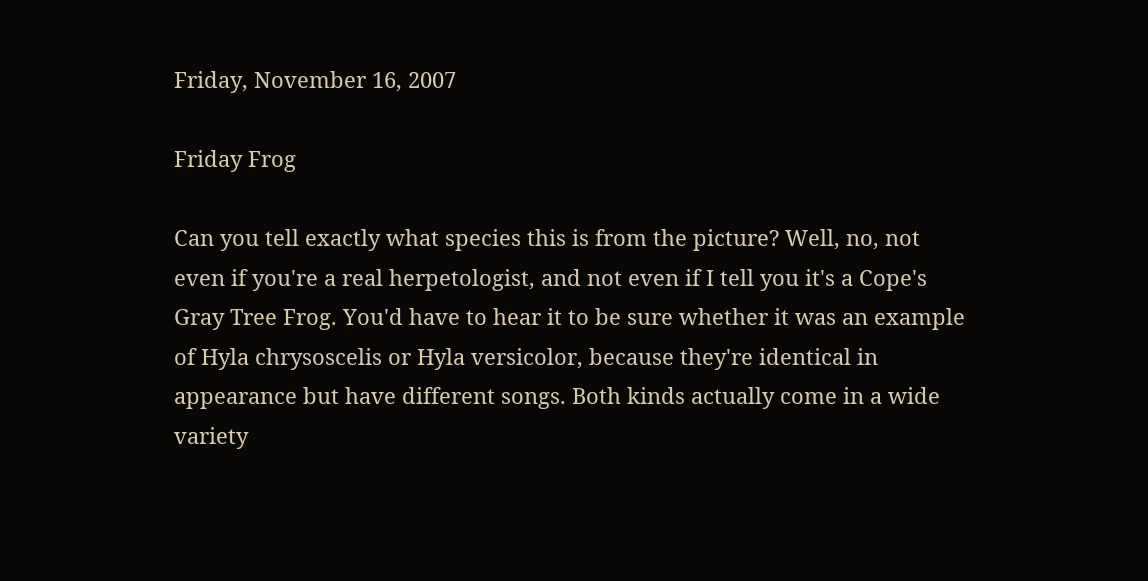Friday, November 16, 2007

Friday Frog

Can you tell exactly what species this is from the picture? Well, no, not even if you're a real herpetologist, and not even if I tell you it's a Cope's Gray Tree Frog. You'd have to hear it to be sure whether it was an example of Hyla chrysoscelis or Hyla versicolor, because they're identical in appearance but have different songs. Both kinds actually come in a wide variety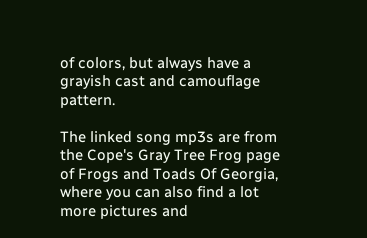of colors, but always have a grayish cast and camouflage pattern.

The linked song mp3s are from the Cope's Gray Tree Frog page of Frogs and Toads Of Georgia, where you can also find a lot more pictures and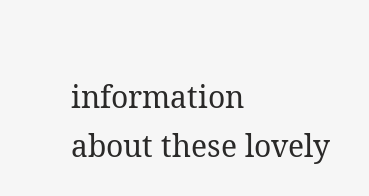information about these lovely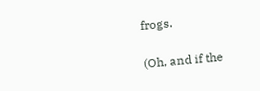frogs.

(Oh, and if the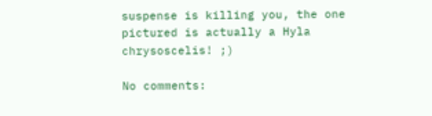suspense is killing you, the one pictured is actually a Hyla chrysoscelis! ;)

No comments: